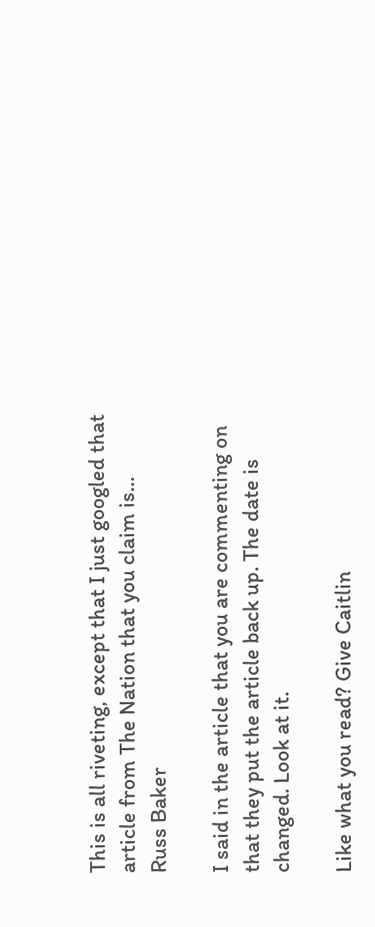This is all riveting, except that I just googled that article from The Nation that you claim is…
Russ Baker

I said in the article that you are commenting on that they put the article back up. The date is changed. Look at it.

Like what you read? Give Caitlin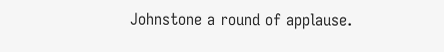Johnstone a round of applause.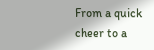From a quick cheer to a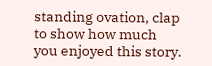standing ovation, clap to show how much you enjoyed this story.